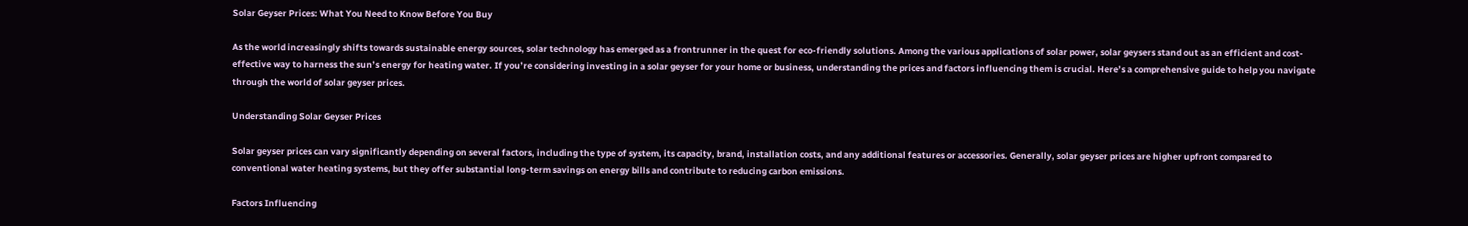Solar Geyser Prices: What You Need to Know Before You Buy

As the world increasingly shifts towards sustainable energy sources, solar technology has emerged as a frontrunner in the quest for eco-friendly solutions. Among the various applications of solar power, solar geysers stand out as an efficient and cost-effective way to harness the sun’s energy for heating water. If you’re considering investing in a solar geyser for your home or business, understanding the prices and factors influencing them is crucial. Here’s a comprehensive guide to help you navigate through the world of solar geyser prices.

Understanding Solar Geyser Prices

Solar geyser prices can vary significantly depending on several factors, including the type of system, its capacity, brand, installation costs, and any additional features or accessories. Generally, solar geyser prices are higher upfront compared to conventional water heating systems, but they offer substantial long-term savings on energy bills and contribute to reducing carbon emissions.

Factors Influencing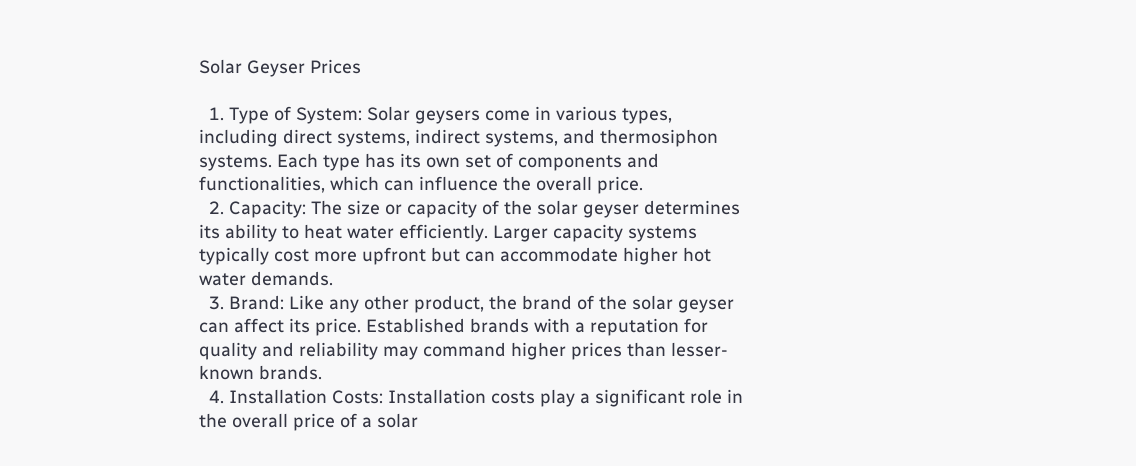Solar Geyser Prices

  1. Type of System: Solar geysers come in various types, including direct systems, indirect systems, and thermosiphon systems. Each type has its own set of components and functionalities, which can influence the overall price.
  2. Capacity: The size or capacity of the solar geyser determines its ability to heat water efficiently. Larger capacity systems typically cost more upfront but can accommodate higher hot water demands.
  3. Brand: Like any other product, the brand of the solar geyser can affect its price. Established brands with a reputation for quality and reliability may command higher prices than lesser-known brands.
  4. Installation Costs: Installation costs play a significant role in the overall price of a solar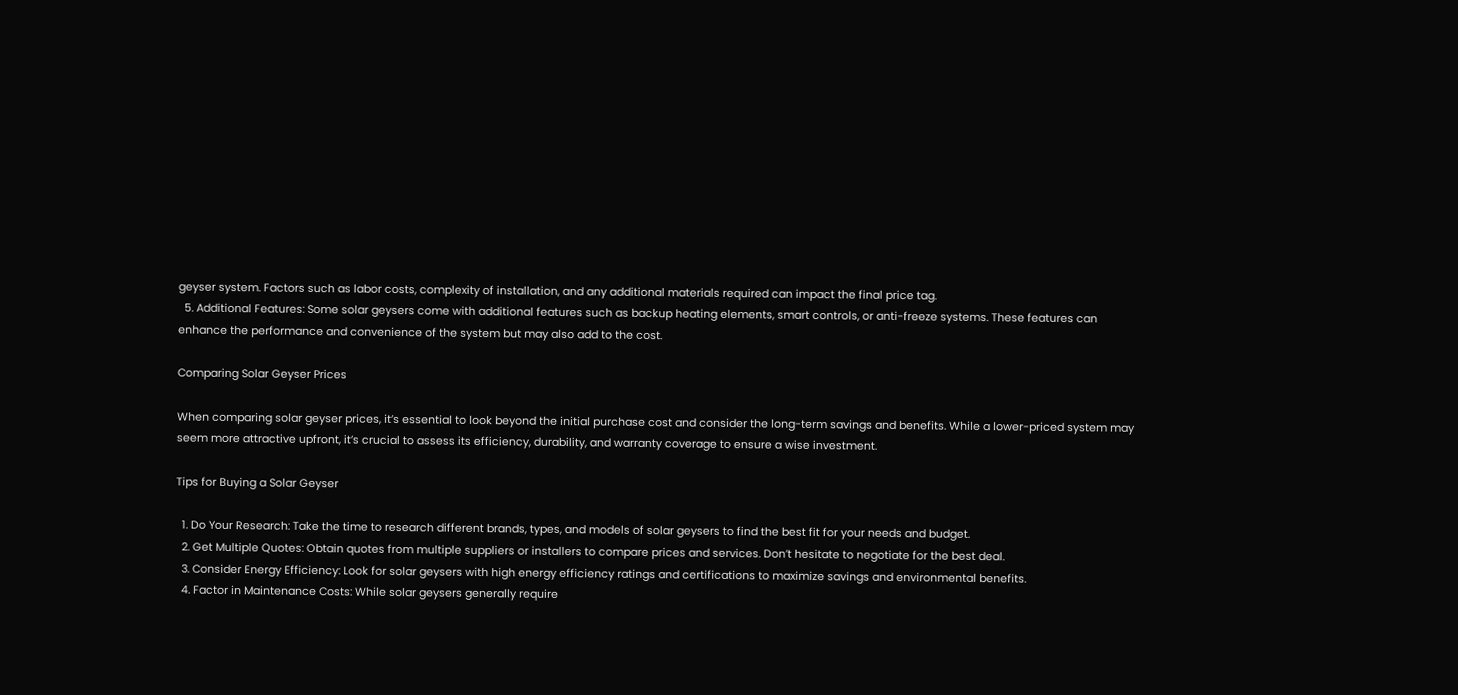geyser system. Factors such as labor costs, complexity of installation, and any additional materials required can impact the final price tag.
  5. Additional Features: Some solar geysers come with additional features such as backup heating elements, smart controls, or anti-freeze systems. These features can enhance the performance and convenience of the system but may also add to the cost.

Comparing Solar Geyser Prices

When comparing solar geyser prices, it’s essential to look beyond the initial purchase cost and consider the long-term savings and benefits. While a lower-priced system may seem more attractive upfront, it’s crucial to assess its efficiency, durability, and warranty coverage to ensure a wise investment.

Tips for Buying a Solar Geyser

  1. Do Your Research: Take the time to research different brands, types, and models of solar geysers to find the best fit for your needs and budget.
  2. Get Multiple Quotes: Obtain quotes from multiple suppliers or installers to compare prices and services. Don’t hesitate to negotiate for the best deal.
  3. Consider Energy Efficiency: Look for solar geysers with high energy efficiency ratings and certifications to maximize savings and environmental benefits.
  4. Factor in Maintenance Costs: While solar geysers generally require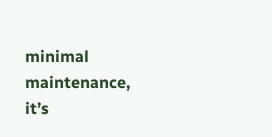minimal maintenance, it’s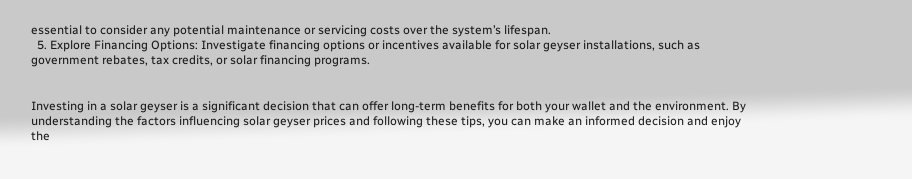essential to consider any potential maintenance or servicing costs over the system’s lifespan.
  5. Explore Financing Options: Investigate financing options or incentives available for solar geyser installations, such as government rebates, tax credits, or solar financing programs.


Investing in a solar geyser is a significant decision that can offer long-term benefits for both your wallet and the environment. By understanding the factors influencing solar geyser prices and following these tips, you can make an informed decision and enjoy the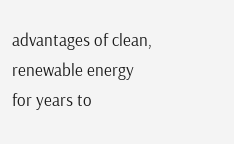advantages of clean, renewable energy for years to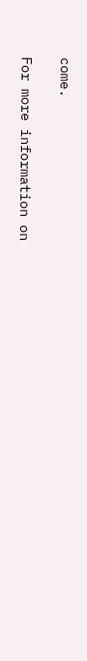come.

For more information on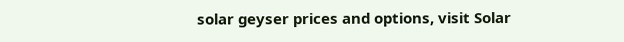solar geyser prices and options, visit Solar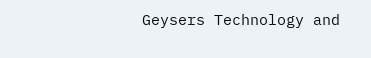Geysers Technology and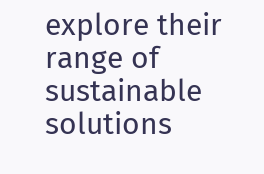explore their range of sustainable solutions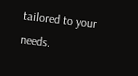tailored to your needs.